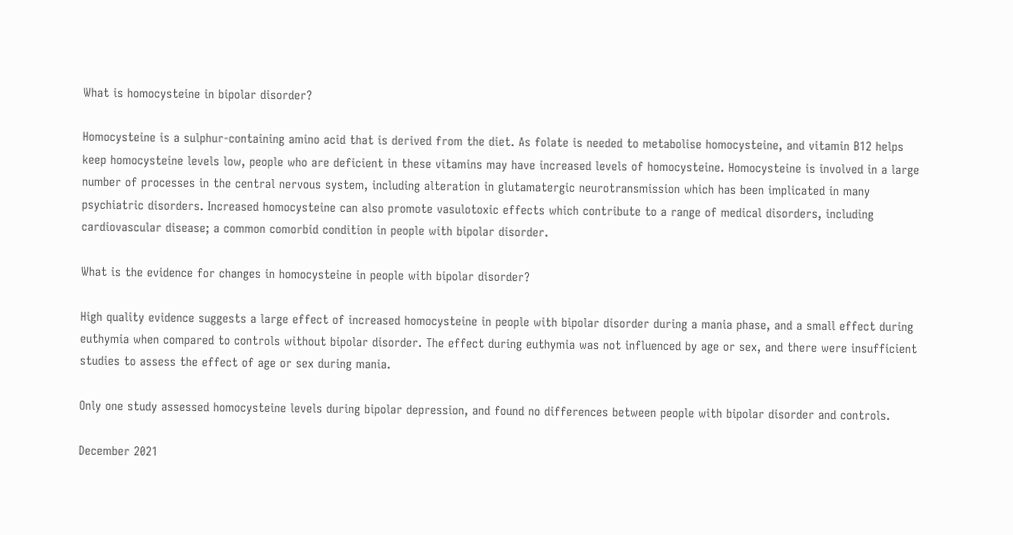What is homocysteine in bipolar disorder?

Homocysteine is a sulphur-containing amino acid that is derived from the diet. As folate is needed to metabolise homocysteine, and vitamin B12 helps keep homocysteine levels low, people who are deficient in these vitamins may have increased levels of homocysteine. Homocysteine is involved in a large number of processes in the central nervous system, including alteration in glutamatergic neurotransmission which has been implicated in many psychiatric disorders. Increased homocysteine can also promote vasulotoxic effects which contribute to a range of medical disorders, including cardiovascular disease; a common comorbid condition in people with bipolar disorder.

What is the evidence for changes in homocysteine in people with bipolar disorder?

High quality evidence suggests a large effect of increased homocysteine in people with bipolar disorder during a mania phase, and a small effect during euthymia when compared to controls without bipolar disorder. The effect during euthymia was not influenced by age or sex, and there were insufficient studies to assess the effect of age or sex during mania.

Only one study assessed homocysteine levels during bipolar depression, and found no differences between people with bipolar disorder and controls.

December 2021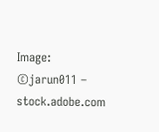Image: ©jarun011 – stock.adobe.com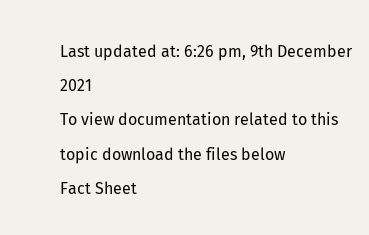Last updated at: 6:26 pm, 9th December 2021
To view documentation related to this topic download the files below
Fact Sheet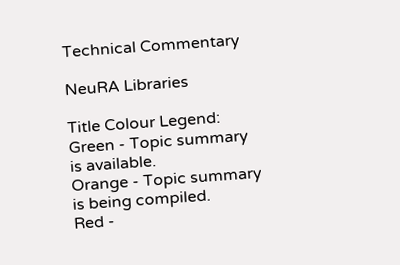Technical Commentary

NeuRA Libraries

Title Colour Legend:
Green - Topic summary is available.
Orange - Topic summary is being compiled.
Red -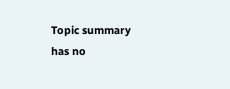Topic summary has no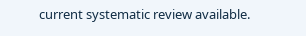current systematic review available.